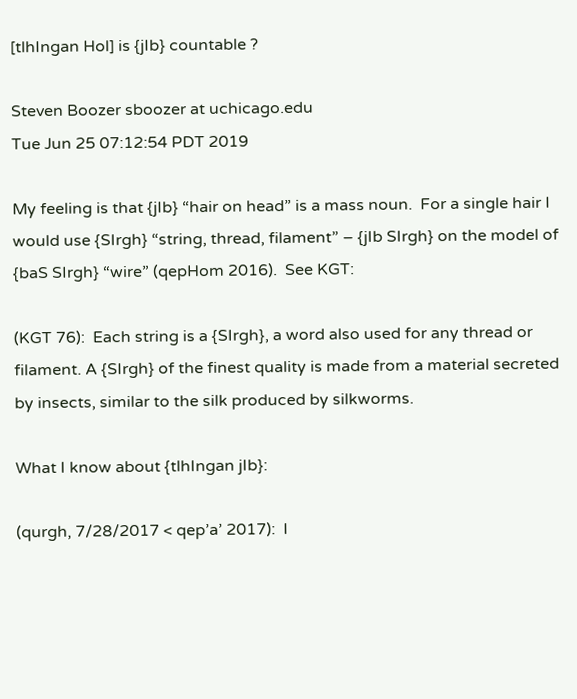[tlhIngan Hol] is {jIb} countable ?

Steven Boozer sboozer at uchicago.edu
Tue Jun 25 07:12:54 PDT 2019

My feeling is that {jIb} “hair on head” is a mass noun.  For a single hair I would use {SIrgh} “string, thread, filament” – {jIb SIrgh} on the model of {baS SIrgh} “wire” (qepHom 2016).  See KGT:

(KGT 76):  Each string is a {SIrgh}, a word also used for any thread or filament. A {SIrgh} of the finest quality is made from a material secreted by insects, similar to the silk produced by silkworms.

What I know about {tlhIngan jIb}:

(qurgh, 7/28/2017 < qep’a’ 2017):  I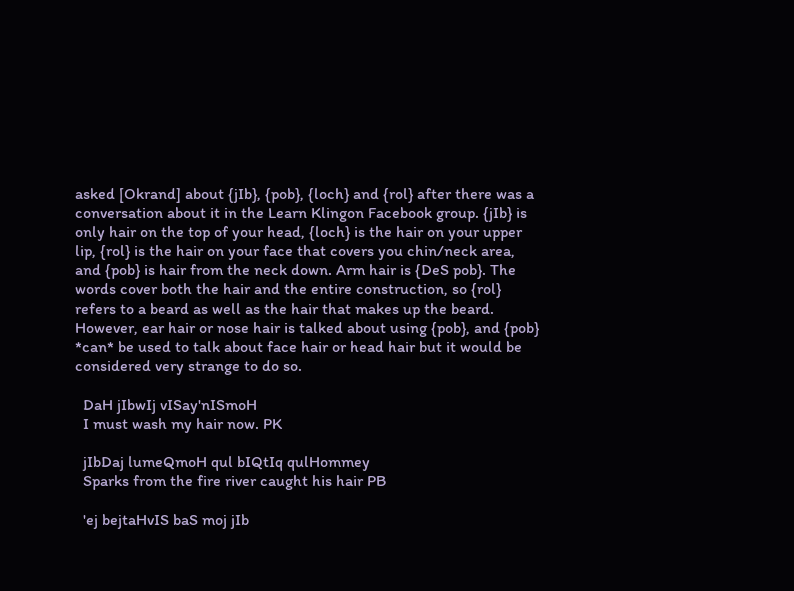asked [Okrand] about {jIb}, {pob}, {loch} and {rol} after there was a conversation about it in the Learn Klingon Facebook group. {jIb} is only hair on the top of your head, {loch} is the hair on your upper lip, {rol} is the hair on your face that covers you chin/neck area, and {pob} is hair from the neck down. Arm hair is {DeS pob}. The words cover both the hair and the entire construction, so {rol} refers to a beard as well as the hair that makes up the beard. However, ear hair or nose hair is talked about using {pob}, and {pob} *can* be used to talk about face hair or head hair but it would be considered very strange to do so.

  DaH jIbwIj vISay'nISmoH
  I must wash my hair now. PK

  jIbDaj lumeQmoH qul bIQtIq qulHommey
  Sparks from the fire river caught his hair PB

  'ej bejtaHvIS baS moj jIb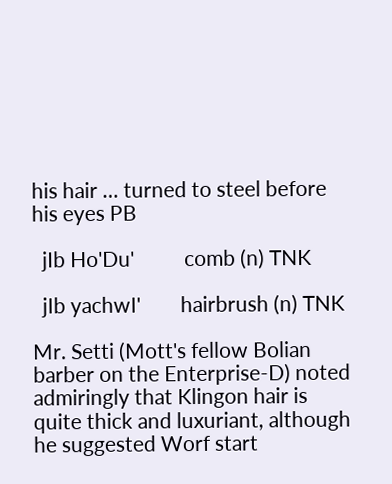his hair … turned to steel before his eyes PB

  jIb Ho'Du'          comb (n) TNK

  jIb yachwI'        hairbrush (n) TNK

Mr. Setti (Mott's fellow Bolian barber on the Enterprise-D) noted admiringly that Klingon hair is quite thick and luxuriant, although he suggested Worf start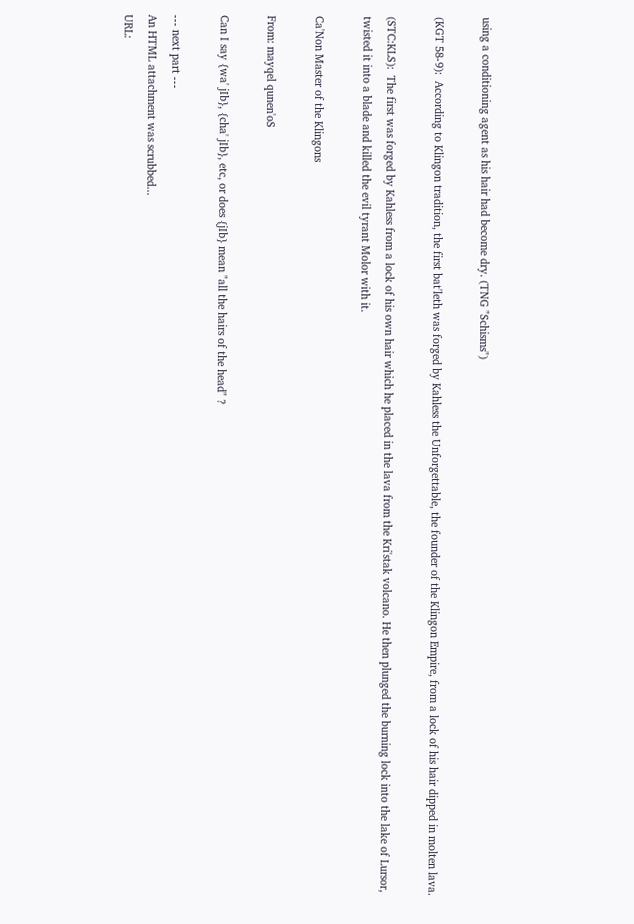using a conditioning agent as his hair had become dry. (TNG "Schisms")

(KGT 58-9):  According to Klingon tradition, the first bat'leth was forged by Kahless the Unforgettable, the founder of the Klingon Empire, from a lock of his hair dipped in molten lava.

(STC:KLS):  The first was forged by Kahless from a lock of his own hair which he placed in the lava from the Kri'stak volcano. He then plunged the burning lock into the lake of Lursor, twisted it into a blade and killed the evil tyrant Molor with it.

Ca'Non Master of the Klingons

From: mayqel qunen'oS

Can I say {wa' jIb}, {cha' jIb}, etc, or does {jIb} mean "all the hairs of the head" ?

--- next part ---
An HTML attachment was scrubbed...
URL: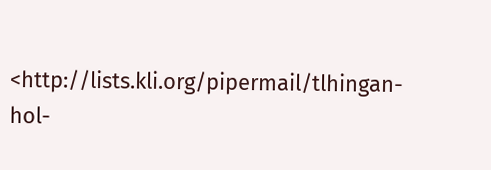<http://lists.kli.org/pipermail/tlhingan-hol-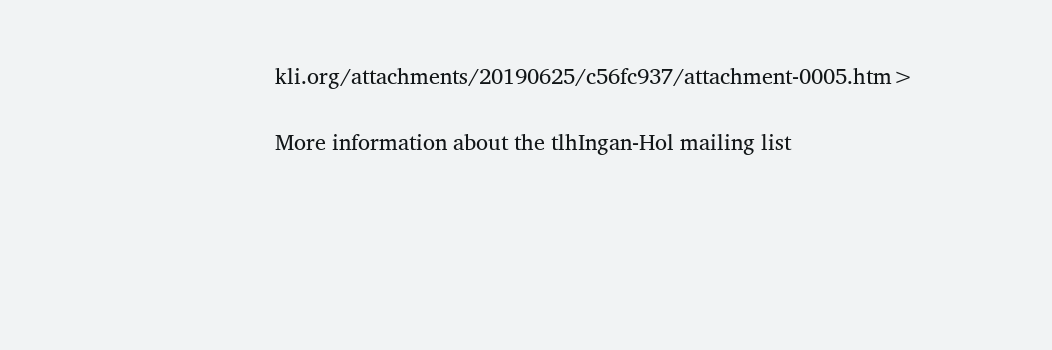kli.org/attachments/20190625/c56fc937/attachment-0005.htm>

More information about the tlhIngan-Hol mailing list